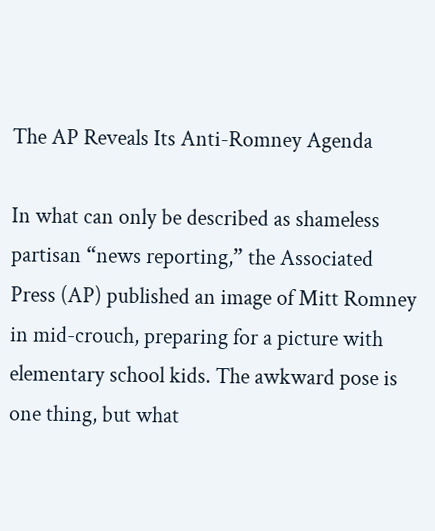The AP Reveals Its Anti-Romney Agenda

In what can only be described as shameless partisan “news reporting,” the Associated Press (AP) published an image of Mitt Romney in mid-crouch, preparing for a picture with elementary school kids. The awkward pose is one thing, but what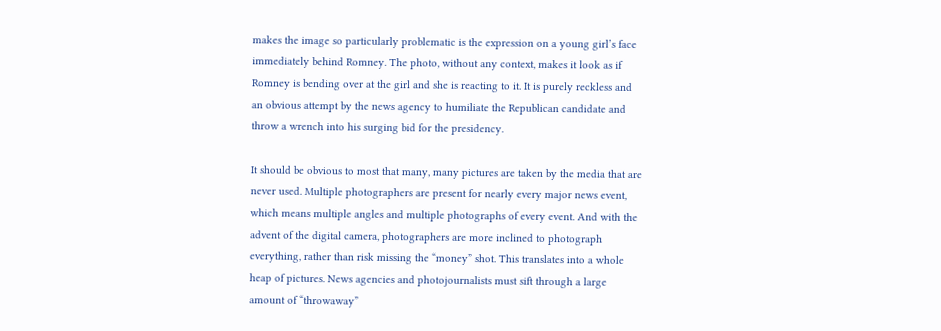makes the image so particularly problematic is the expression on a young girl’s face immediately behind Romney. The photo, without any context, makes it look as if Romney is bending over at the girl and she is reacting to it. It is purely reckless and an obvious attempt by the news agency to humiliate the Republican candidate and throw a wrench into his surging bid for the presidency.

It should be obvious to most that many, many pictures are taken by the media that are never used. Multiple photographers are present for nearly every major news event, which means multiple angles and multiple photographs of every event. And with the advent of the digital camera, photographers are more inclined to photograph everything, rather than risk missing the “money” shot. This translates into a whole heap of pictures. News agencies and photojournalists must sift through a large amount of “throwaway”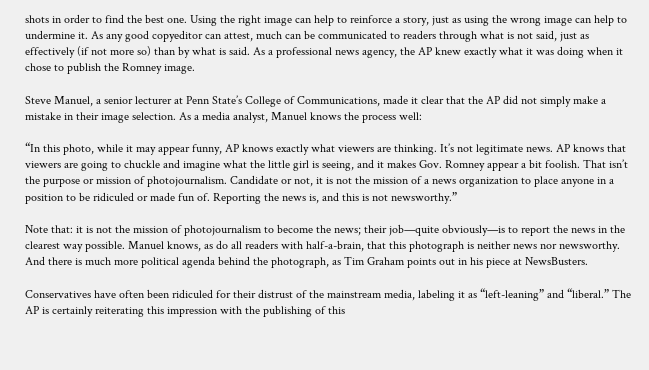shots in order to find the best one. Using the right image can help to reinforce a story, just as using the wrong image can help to undermine it. As any good copyeditor can attest, much can be communicated to readers through what is not said, just as effectively (if not more so) than by what is said. As a professional news agency, the AP knew exactly what it was doing when it chose to publish the Romney image.

Steve Manuel, a senior lecturer at Penn State’s College of Communications, made it clear that the AP did not simply make a mistake in their image selection. As a media analyst, Manuel knows the process well:

“In this photo, while it may appear funny, AP knows exactly what viewers are thinking. It’s not legitimate news. AP knows that viewers are going to chuckle and imagine what the little girl is seeing, and it makes Gov. Romney appear a bit foolish. That isn’t the purpose or mission of photojournalism. Candidate or not, it is not the mission of a news organization to place anyone in a position to be ridiculed or made fun of. Reporting the news is, and this is not newsworthy.”

Note that: it is not the mission of photojournalism to become the news; their job—quite obviously—is to report the news in the clearest way possible. Manuel knows, as do all readers with half-a-brain, that this photograph is neither news nor newsworthy. And there is much more political agenda behind the photograph, as Tim Graham points out in his piece at NewsBusters.

Conservatives have often been ridiculed for their distrust of the mainstream media, labeling it as “left-leaning” and “liberal.” The AP is certainly reiterating this impression with the publishing of this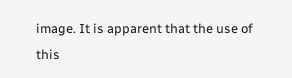image. It is apparent that the use of this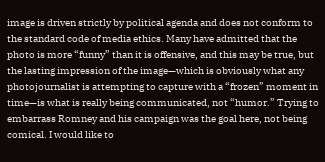image is driven strictly by political agenda and does not conform to the standard code of media ethics. Many have admitted that the photo is more “funny” than it is offensive, and this may be true, but the lasting impression of the image—which is obviously what any photojournalist is attempting to capture with a “frozen” moment in time—is what is really being communicated, not “humor.” Trying to embarrass Romney and his campaign was the goal here, not being comical. I would like to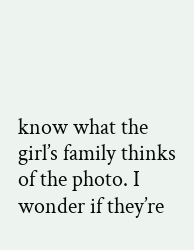know what the girl’s family thinks of the photo. I wonder if they’re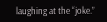laughing at the “joke.”